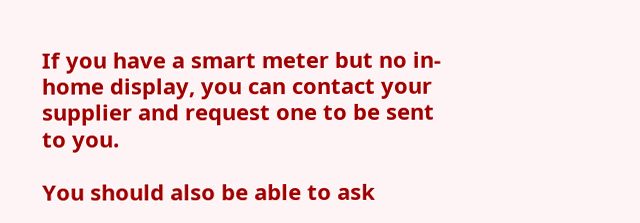If you have a smart meter but no in-home display, you can contact your supplier and request one to be sent to you.

You should also be able to ask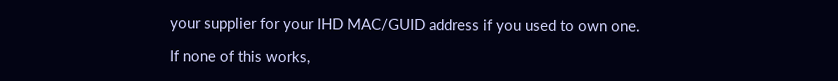your supplier for your IHD MAC/GUID address if you used to own one.

If none of this works,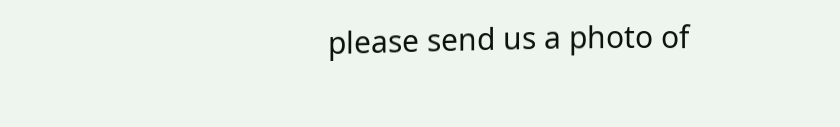please send us a photo of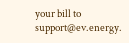your bill to support@ev.energy.